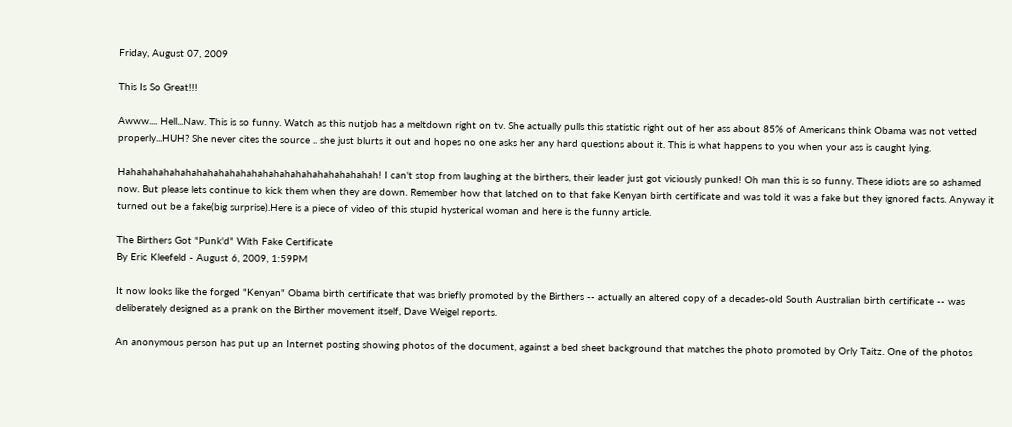Friday, August 07, 2009

This Is So Great!!!

Awww.... Hell...Naw. This is so funny. Watch as this nutjob has a meltdown right on tv. She actually pulls this statistic right out of her ass about 85% of Americans think Obama was not vetted properly...HUH? She never cites the source .. she just blurts it out and hopes no one asks her any hard questions about it. This is what happens to you when your ass is caught lying.

Hahahahahahahahahahahahahahahahahahahahahahahah! I can't stop from laughing at the birthers, their leader just got viciously punked! Oh man this is so funny. These idiots are so ashamed now. But please lets continue to kick them when they are down. Remember how that latched on to that fake Kenyan birth certificate and was told it was a fake but they ignored facts. Anyway it turned out be a fake(big surprise).Here is a piece of video of this stupid hysterical woman and here is the funny article.

The Birthers Got "Punk'd" With Fake Certificate
By Eric Kleefeld - August 6, 2009, 1:59PM

It now looks like the forged "Kenyan" Obama birth certificate that was briefly promoted by the Birthers -- actually an altered copy of a decades-old South Australian birth certificate -- was deliberately designed as a prank on the Birther movement itself, Dave Weigel reports.

An anonymous person has put up an Internet posting showing photos of the document, against a bed sheet background that matches the photo promoted by Orly Taitz. One of the photos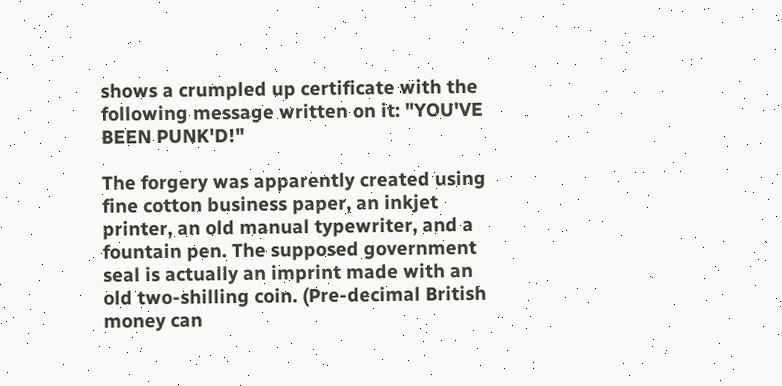shows a crumpled up certificate with the following message written on it: "YOU'VE BEEN PUNK'D!"

The forgery was apparently created using fine cotton business paper, an inkjet printer, an old manual typewriter, and a fountain pen. The supposed government seal is actually an imprint made with an old two-shilling coin. (Pre-decimal British money can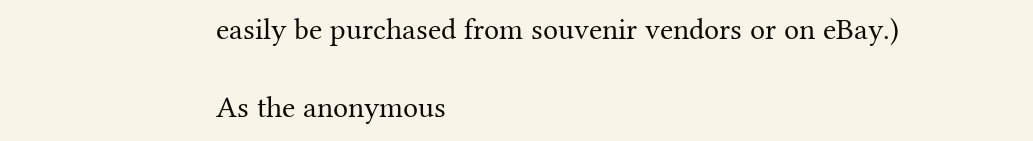easily be purchased from souvenir vendors or on eBay.)

As the anonymous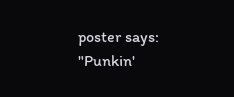poster says: "Punkin'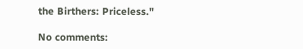the Birthers: Priceless."

No comments: